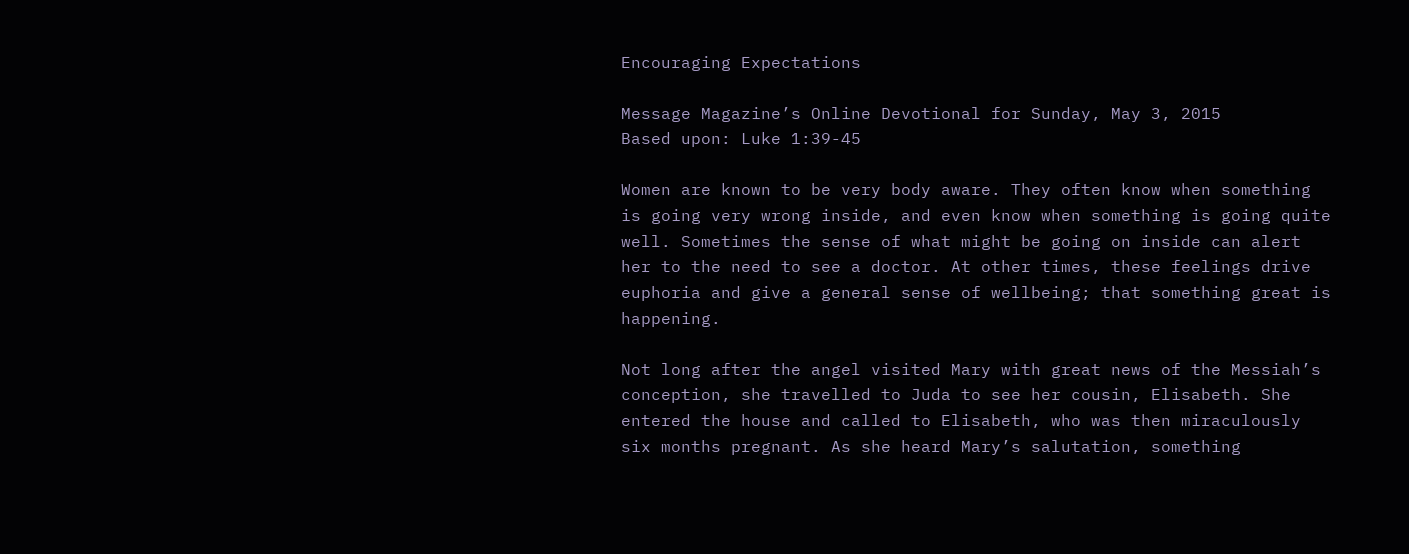Encouraging Expectations

Message Magazine’s Online Devotional for Sunday, May 3, 2015
Based upon: Luke 1:39-45

Women are known to be very body aware. They often know when something is going very wrong inside, and even know when something is going quite well. Sometimes the sense of what might be going on inside can alert her to the need to see a doctor. At other times, these feelings drive euphoria and give a general sense of wellbeing; that something great is happening.

Not long after the angel visited Mary with great news of the Messiah’s conception, she travelled to Juda to see her cousin, Elisabeth. She entered the house and called to Elisabeth, who was then miraculously six months pregnant. As she heard Mary’s salutation, something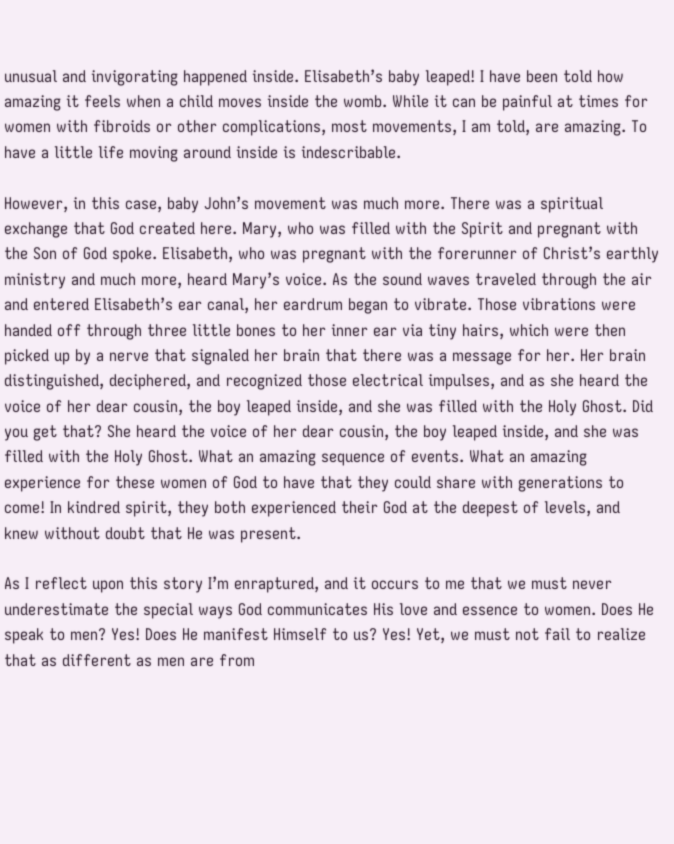unusual and invigorating happened inside. Elisabeth’s baby leaped! I have been told how amazing it feels when a child moves inside the womb. While it can be painful at times for women with fibroids or other complications, most movements, I am told, are amazing. To have a little life moving around inside is indescribable.

However, in this case, baby John’s movement was much more. There was a spiritual exchange that God created here. Mary, who was filled with the Spirit and pregnant with the Son of God spoke. Elisabeth, who was pregnant with the forerunner of Christ’s earthly ministry and much more, heard Mary’s voice. As the sound waves traveled through the air and entered Elisabeth’s ear canal, her eardrum began to vibrate. Those vibrations were handed off through three little bones to her inner ear via tiny hairs, which were then picked up by a nerve that signaled her brain that there was a message for her. Her brain distinguished, deciphered, and recognized those electrical impulses, and as she heard the voice of her dear cousin, the boy leaped inside, and she was filled with the Holy Ghost. Did you get that? She heard the voice of her dear cousin, the boy leaped inside, and she was filled with the Holy Ghost. What an amazing sequence of events. What an amazing experience for these women of God to have that they could share with generations to come! In kindred spirit, they both experienced their God at the deepest of levels, and knew without doubt that He was present.

As I reflect upon this story I’m enraptured, and it occurs to me that we must never underestimate the special ways God communicates His love and essence to women. Does He speak to men? Yes! Does He manifest Himself to us? Yes! Yet, we must not fail to realize that as different as men are from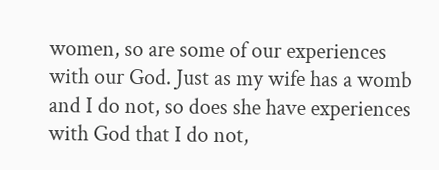women, so are some of our experiences with our God. Just as my wife has a womb and I do not, so does she have experiences with God that I do not,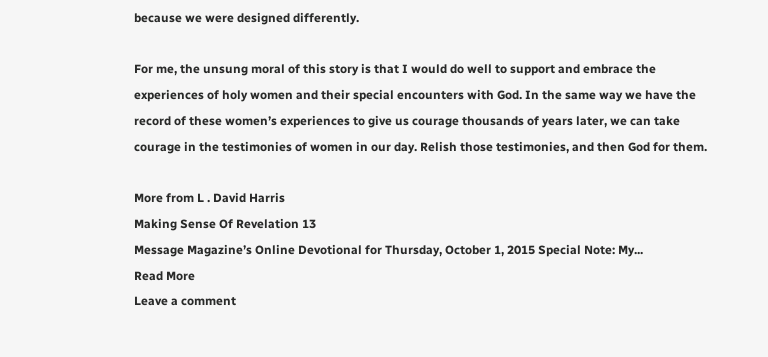because we were designed differently.

For me, the unsung moral of this story is that I would do well to support and embrace the experiences of holy women and their special encounters with God. In the same way we have the record of these women’s experiences to give us courage thousands of years later, we can take courage in the testimonies of women in our day. Relish those testimonies, and then God for them.

More from L . David Harris
Making Sense Of Revelation 13
Message Magazine’s Online Devotional for Thursday, October 1, 2015 Special Note: My...
Read More
Leave a comment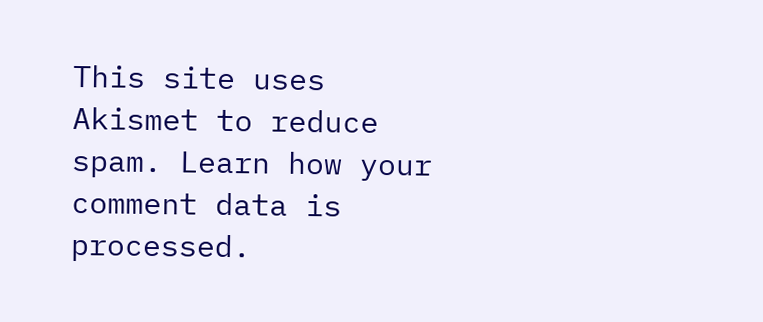This site uses Akismet to reduce spam. Learn how your comment data is processed.